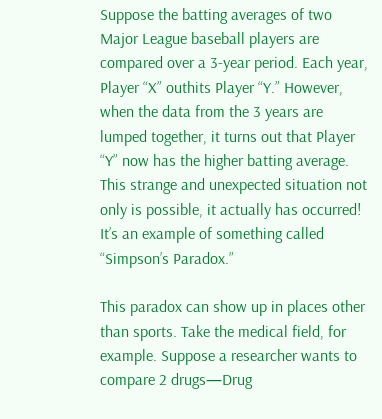Suppose the batting averages of two Major League baseball players are compared over a 3-year period. Each year, Player “X” outhits Player “Y.” However, when the data from the 3 years are lumped together, it turns out that Player “Y” now has the higher batting average. This strange and unexpected situation not only is possible, it actually has occurred! It’s an example of something called “Simpson’s Paradox.”

This paradox can show up in places other than sports. Take the medical field, for example. Suppose a researcher wants to compare 2 drugs—Drug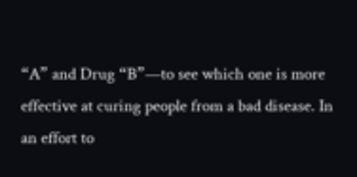“A” and Drug “B”—to see which one is more effective at curing people from a bad disease. In an effort to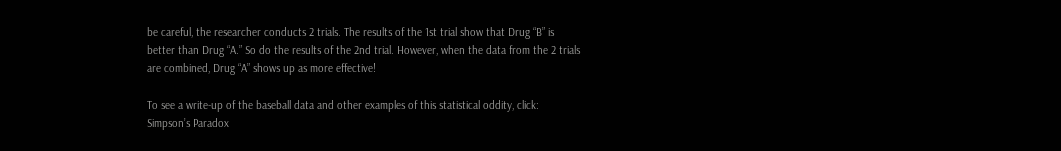be careful, the researcher conducts 2 trials. The results of the 1st trial show that Drug “B” is better than Drug “A.” So do the results of the 2nd trial. However, when the data from the 2 trials are combined, Drug “A” shows up as more effective!

To see a write-up of the baseball data and other examples of this statistical oddity, click: Simpson’s Paradox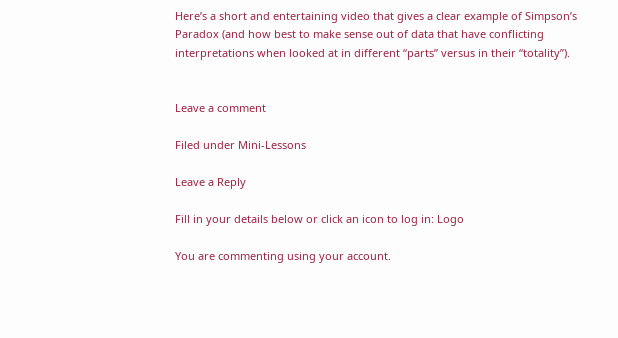Here’s a short and entertaining video that gives a clear example of Simpson’s Paradox (and how best to make sense out of data that have conflicting interpretations when looked at in different “parts” versus in their “totality”).


Leave a comment

Filed under Mini-Lessons

Leave a Reply

Fill in your details below or click an icon to log in: Logo

You are commenting using your account.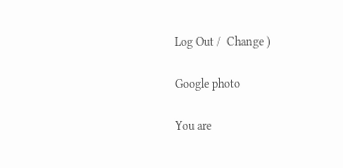Log Out /  Change )

Google photo

You are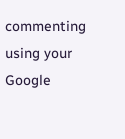commenting using your Google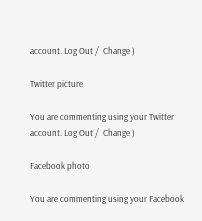account. Log Out /  Change )

Twitter picture

You are commenting using your Twitter account. Log Out /  Change )

Facebook photo

You are commenting using your Facebook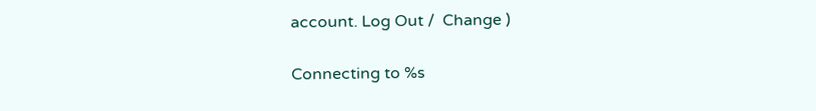account. Log Out /  Change )

Connecting to %s